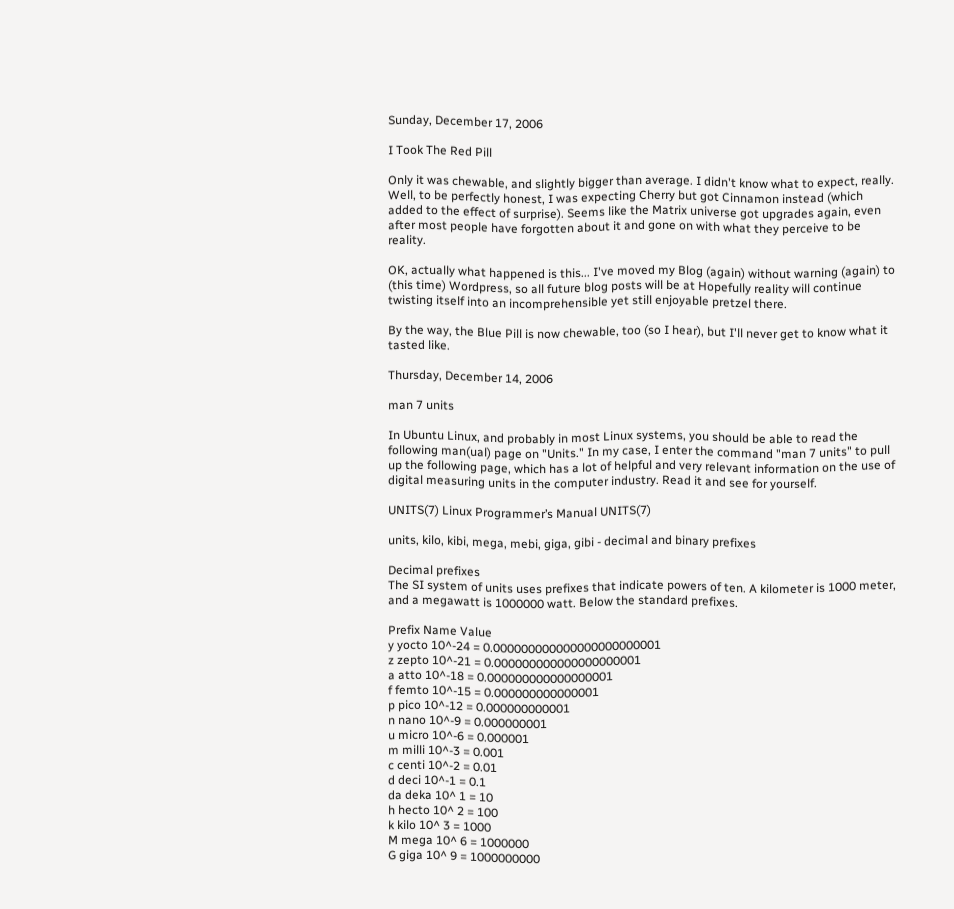Sunday, December 17, 2006

I Took The Red Pill

Only it was chewable, and slightly bigger than average. I didn't know what to expect, really. Well, to be perfectly honest, I was expecting Cherry but got Cinnamon instead (which added to the effect of surprise). Seems like the Matrix universe got upgrades again, even after most people have forgotten about it and gone on with what they perceive to be reality.

OK, actually what happened is this... I've moved my Blog (again) without warning (again) to (this time) Wordpress, so all future blog posts will be at Hopefully reality will continue twisting itself into an incomprehensible yet still enjoyable pretzel there.

By the way, the Blue Pill is now chewable, too (so I hear), but I'll never get to know what it tasted like.

Thursday, December 14, 2006

man 7 units

In Ubuntu Linux, and probably in most Linux systems, you should be able to read the following man(ual) page on "Units." In my case, I enter the command "man 7 units" to pull up the following page, which has a lot of helpful and very relevant information on the use of digital measuring units in the computer industry. Read it and see for yourself.

UNITS(7) Linux Programmer’s Manual UNITS(7)

units, kilo, kibi, mega, mebi, giga, gibi - decimal and binary prefixes

Decimal prefixes
The SI system of units uses prefixes that indicate powers of ten. A kilometer is 1000 meter, and a megawatt is 1000000 watt. Below the standard prefixes.

Prefix Name Value
y yocto 10^-24 = 0.000000000000000000000001
z zepto 10^-21 = 0.000000000000000000001
a atto 10^-18 = 0.000000000000000001
f femto 10^-15 = 0.000000000000001
p pico 10^-12 = 0.000000000001
n nano 10^-9 = 0.000000001
u micro 10^-6 = 0.000001
m milli 10^-3 = 0.001
c centi 10^-2 = 0.01
d deci 10^-1 = 0.1
da deka 10^ 1 = 10
h hecto 10^ 2 = 100
k kilo 10^ 3 = 1000
M mega 10^ 6 = 1000000
G giga 10^ 9 = 1000000000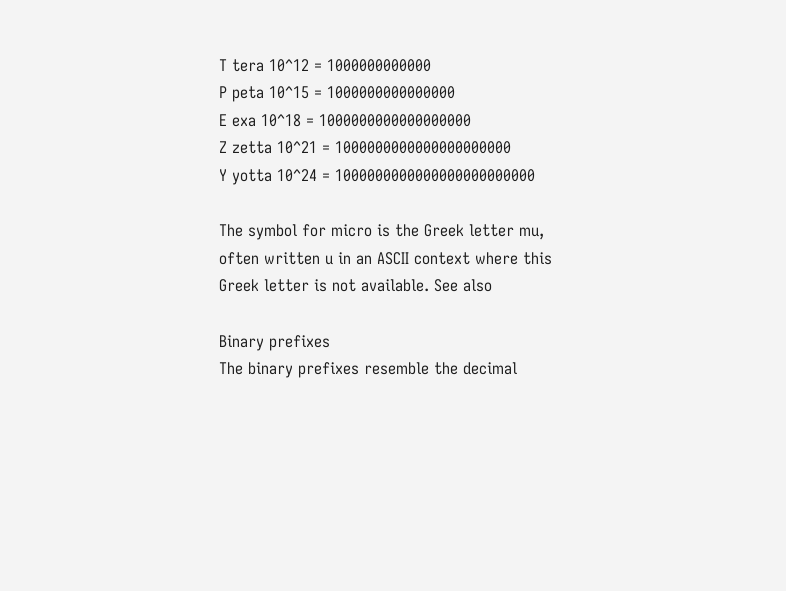T tera 10^12 = 1000000000000
P peta 10^15 = 1000000000000000
E exa 10^18 = 1000000000000000000
Z zetta 10^21 = 1000000000000000000000
Y yotta 10^24 = 1000000000000000000000000

The symbol for micro is the Greek letter mu, often written u in an ASCII context where this Greek letter is not available. See also

Binary prefixes
The binary prefixes resemble the decimal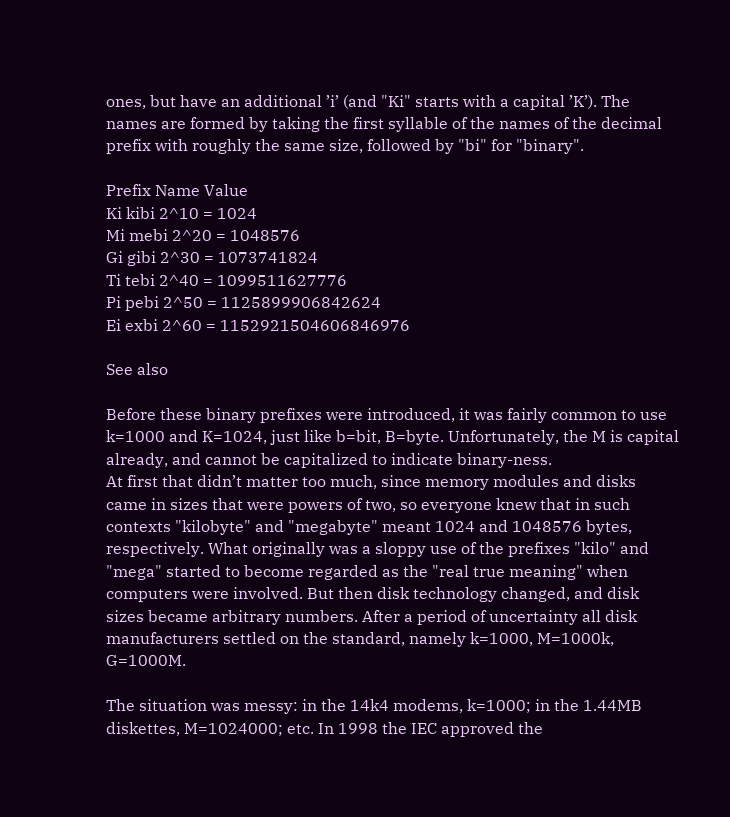ones, but have an additional ’i’ (and "Ki" starts with a capital ’K’). The names are formed by taking the first syllable of the names of the decimal prefix with roughly the same size, followed by "bi" for "binary".

Prefix Name Value
Ki kibi 2^10 = 1024
Mi mebi 2^20 = 1048576
Gi gibi 2^30 = 1073741824
Ti tebi 2^40 = 1099511627776
Pi pebi 2^50 = 1125899906842624
Ei exbi 2^60 = 1152921504606846976

See also

Before these binary prefixes were introduced, it was fairly common to use k=1000 and K=1024, just like b=bit, B=byte. Unfortunately, the M is capital already, and cannot be capitalized to indicate binary-ness.
At first that didn’t matter too much, since memory modules and disks came in sizes that were powers of two, so everyone knew that in such contexts "kilobyte" and "megabyte" meant 1024 and 1048576 bytes, respectively. What originally was a sloppy use of the prefixes "kilo" and "mega" started to become regarded as the "real true meaning" when computers were involved. But then disk technology changed, and disk
sizes became arbitrary numbers. After a period of uncertainty all disk manufacturers settled on the standard, namely k=1000, M=1000k, G=1000M.

The situation was messy: in the 14k4 modems, k=1000; in the 1.44MB diskettes, M=1024000; etc. In 1998 the IEC approved the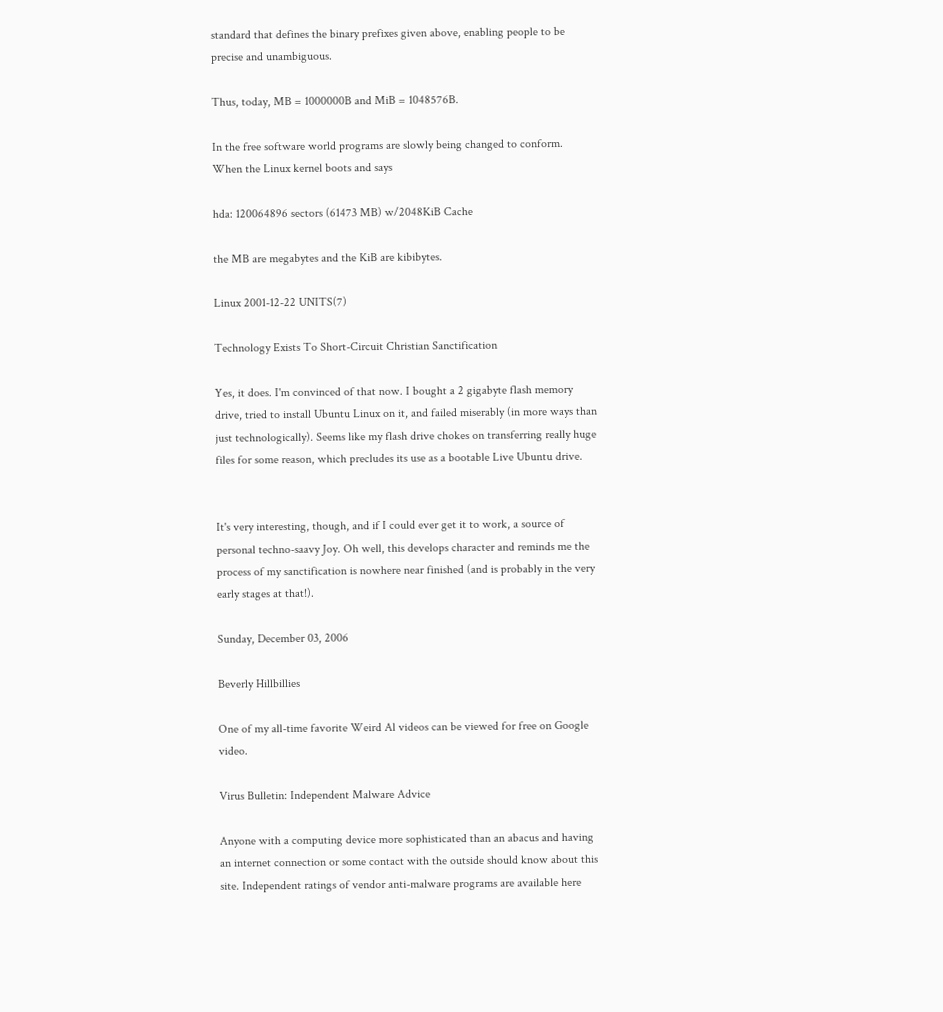standard that defines the binary prefixes given above, enabling people to be precise and unambiguous.

Thus, today, MB = 1000000B and MiB = 1048576B.

In the free software world programs are slowly being changed to conform. When the Linux kernel boots and says

hda: 120064896 sectors (61473 MB) w/2048KiB Cache

the MB are megabytes and the KiB are kibibytes.

Linux 2001-12-22 UNITS(7)

Technology Exists To Short-Circuit Christian Sanctification

Yes, it does. I'm convinced of that now. I bought a 2 gigabyte flash memory drive, tried to install Ubuntu Linux on it, and failed miserably (in more ways than just technologically). Seems like my flash drive chokes on transferring really huge files for some reason, which precludes its use as a bootable Live Ubuntu drive.


It's very interesting, though, and if I could ever get it to work, a source of personal techno-saavy Joy. Oh well, this develops character and reminds me the process of my sanctification is nowhere near finished (and is probably in the very early stages at that!).

Sunday, December 03, 2006

Beverly Hillbillies

One of my all-time favorite Weird Al videos can be viewed for free on Google video.

Virus Bulletin: Independent Malware Advice

Anyone with a computing device more sophisticated than an abacus and having an internet connection or some contact with the outside should know about this site. Independent ratings of vendor anti-malware programs are available here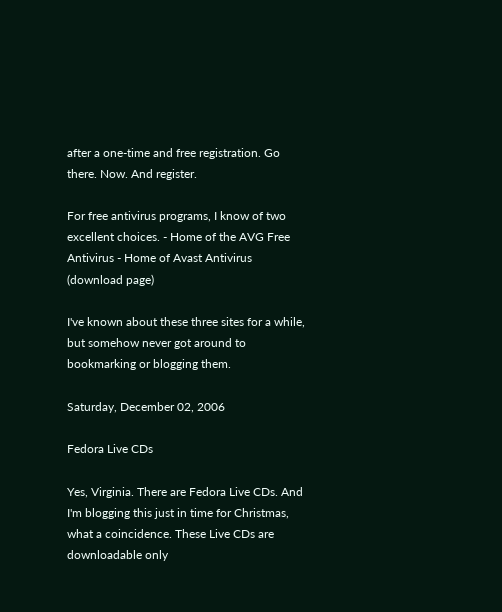after a one-time and free registration. Go there. Now. And register.

For free antivirus programs, I know of two excellent choices. - Home of the AVG Free Antivirus - Home of Avast Antivirus (download page)

I've known about these three sites for a while, but somehow never got around to bookmarking or blogging them.

Saturday, December 02, 2006

Fedora Live CDs

Yes, Virginia. There are Fedora Live CDs. And I'm blogging this just in time for Christmas, what a coincidence. These Live CDs are downloadable only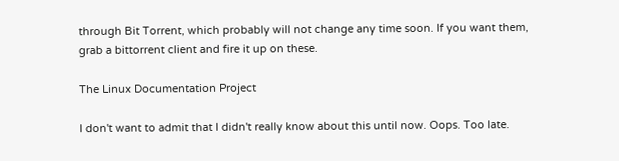through Bit Torrent, which probably will not change any time soon. If you want them, grab a bittorrent client and fire it up on these.

The Linux Documentation Project

I don't want to admit that I didn't really know about this until now. Oops. Too late.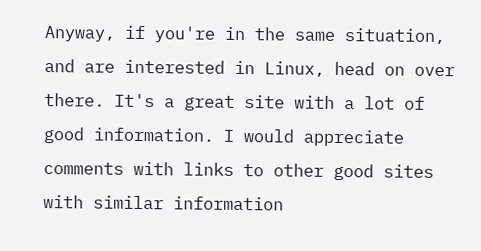Anyway, if you're in the same situation, and are interested in Linux, head on over there. It's a great site with a lot of good information. I would appreciate comments with links to other good sites with similar information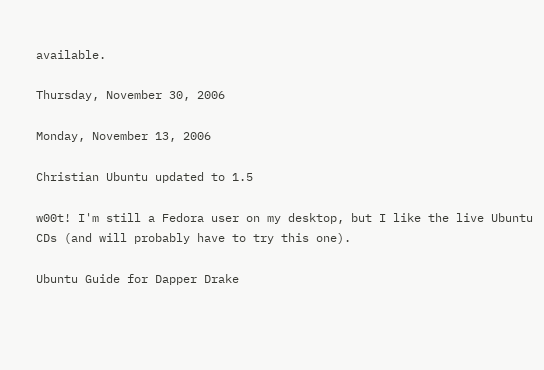available.

Thursday, November 30, 2006

Monday, November 13, 2006

Christian Ubuntu updated to 1.5

w00t! I'm still a Fedora user on my desktop, but I like the live Ubuntu CDs (and will probably have to try this one).

Ubuntu Guide for Dapper Drake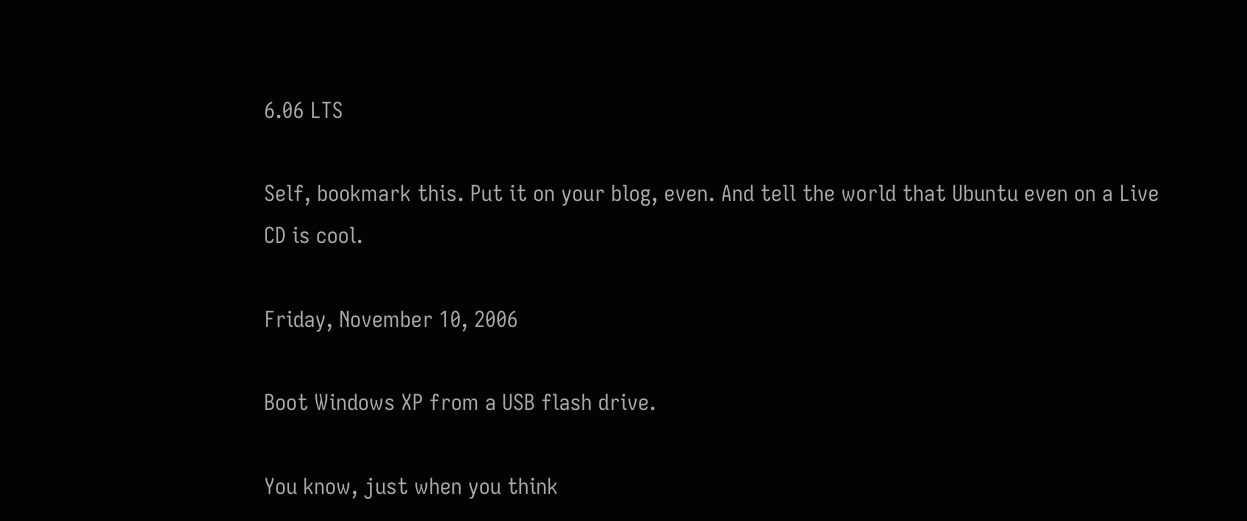6.06 LTS

Self, bookmark this. Put it on your blog, even. And tell the world that Ubuntu even on a Live CD is cool.

Friday, November 10, 2006

Boot Windows XP from a USB flash drive.

You know, just when you think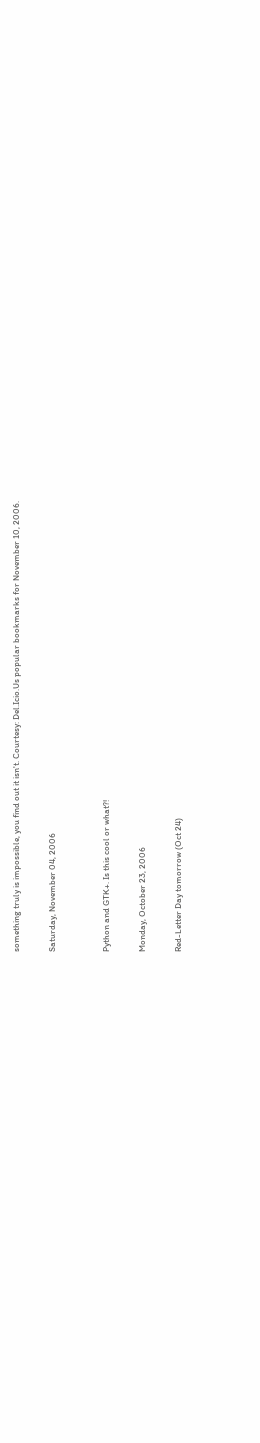something truly is impossible, you find out it isn't. Courtesy: Del.Icio.Us popular bookmarks for November 10, 2006.

Saturday, November 04, 2006


Python and GTK+. Is this cool or what?!

Monday, October 23, 2006

Red-Letter Day tomorrow (Oct 24)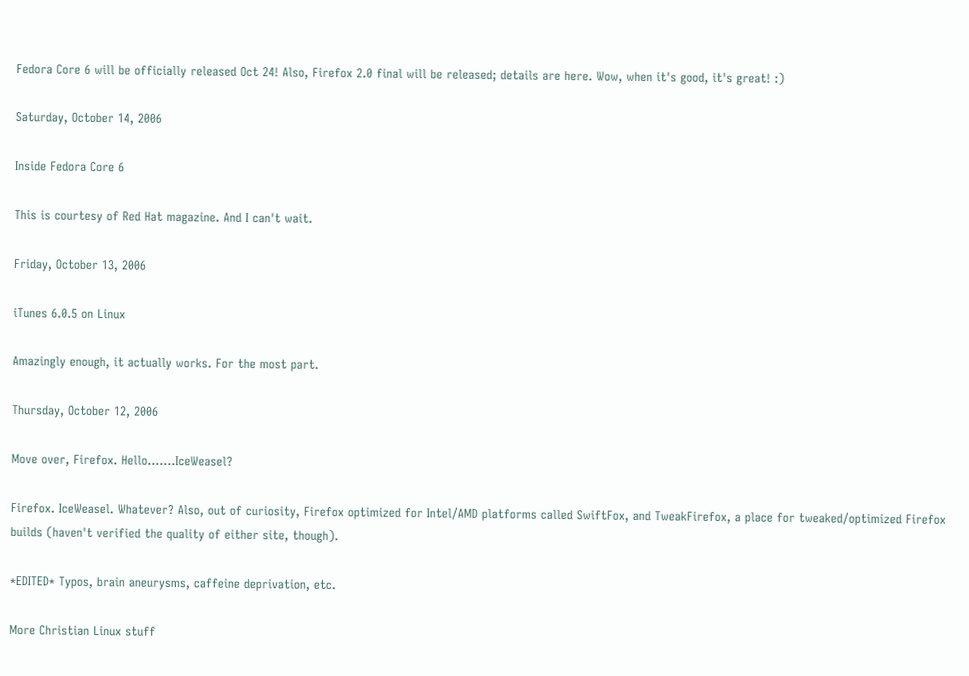Fedora Core 6 will be officially released Oct 24! Also, Firefox 2.0 final will be released; details are here. Wow, when it's good, it's great! :)

Saturday, October 14, 2006

Inside Fedora Core 6

This is courtesy of Red Hat magazine. And I can't wait.

Friday, October 13, 2006

iTunes 6.0.5 on Linux

Amazingly enough, it actually works. For the most part.

Thursday, October 12, 2006

Move over, Firefox. Hello.......IceWeasel?

Firefox. IceWeasel. Whatever? Also, out of curiosity, Firefox optimized for Intel/AMD platforms called SwiftFox, and TweakFirefox, a place for tweaked/optimized Firefox builds (haven't verified the quality of either site, though).

*EDITED* Typos, brain aneurysms, caffeine deprivation, etc.

More Christian Linux stuff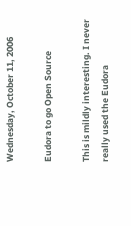Wednesday, October 11, 2006

Eudora to go Open Source

This is mildly interesting. I never really used the Eudora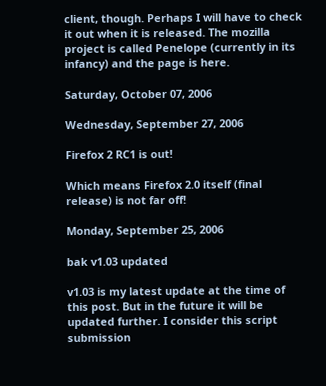client, though. Perhaps I will have to check it out when it is released. The mozilla project is called Penelope (currently in its infancy) and the page is here.

Saturday, October 07, 2006

Wednesday, September 27, 2006

Firefox 2 RC1 is out!

Which means Firefox 2.0 itself (final release) is not far off!

Monday, September 25, 2006

bak v1.03 updated

v1.03 is my latest update at the time of this post. But in the future it will be updated further. I consider this script submission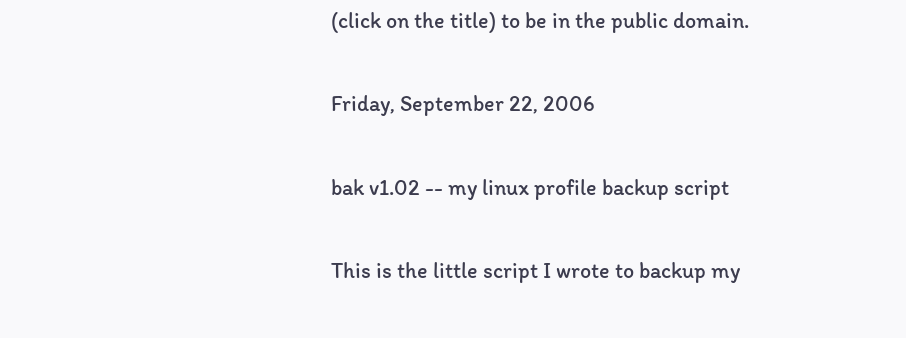(click on the title) to be in the public domain.

Friday, September 22, 2006

bak v1.02 -- my linux profile backup script

This is the little script I wrote to backup my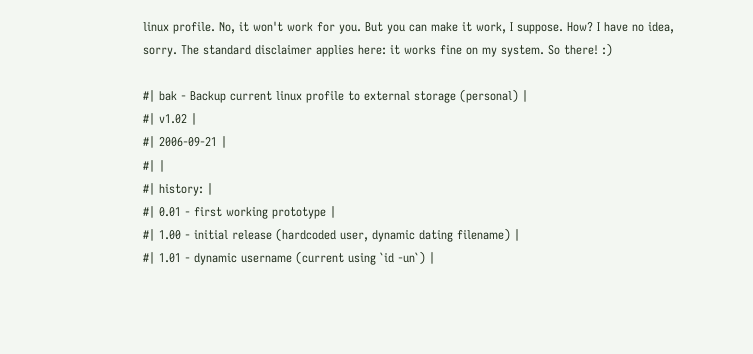linux profile. No, it won't work for you. But you can make it work, I suppose. How? I have no idea, sorry. The standard disclaimer applies here: it works fine on my system. So there! :)

#| bak - Backup current linux profile to external storage (personal) |
#| v1.02 |
#| 2006-09-21 |
#| |
#| history: |
#| 0.01 - first working prototype |
#| 1.00 - initial release (hardcoded user, dynamic dating filename) |
#| 1.01 - dynamic username (current using `id -un`) |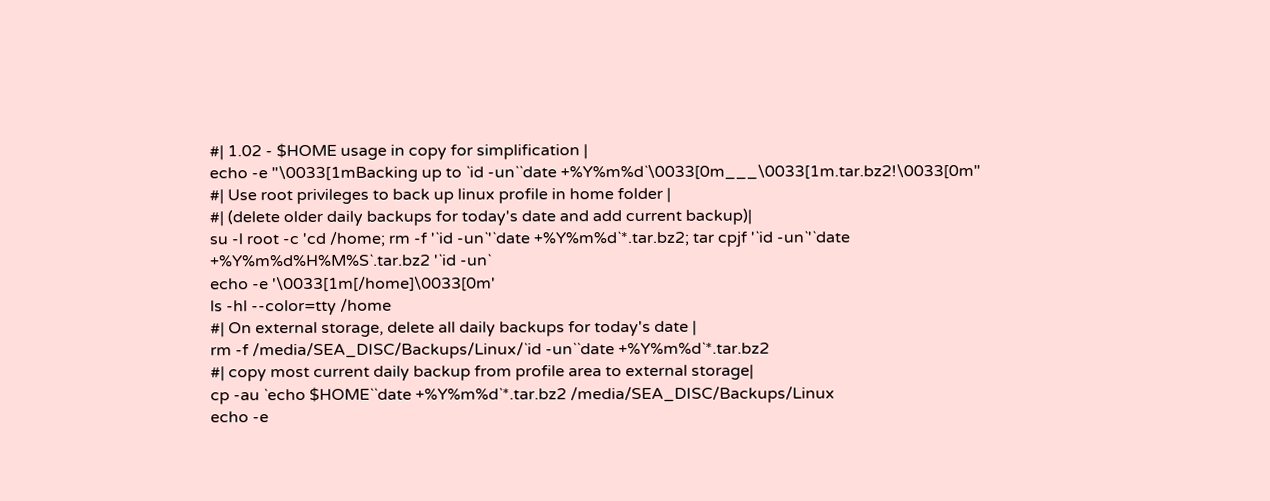#| 1.02 - $HOME usage in copy for simplification |
echo -e "\0033[1mBacking up to `id -un``date +%Y%m%d`\0033[0m___\0033[1m.tar.bz2!\0033[0m"
#| Use root privileges to back up linux profile in home folder |
#| (delete older daily backups for today's date and add current backup)|
su -l root -c 'cd /home; rm -f '`id -un`'`date +%Y%m%d`*.tar.bz2; tar cpjf '`id -un`'`date +%Y%m%d%H%M%S`.tar.bz2 '`id -un`
echo -e '\0033[1m[/home]\0033[0m'
ls -hl --color=tty /home
#| On external storage, delete all daily backups for today's date |
rm -f /media/SEA_DISC/Backups/Linux/`id -un``date +%Y%m%d`*.tar.bz2
#| copy most current daily backup from profile area to external storage|
cp -au `echo $HOME``date +%Y%m%d`*.tar.bz2 /media/SEA_DISC/Backups/Linux
echo -e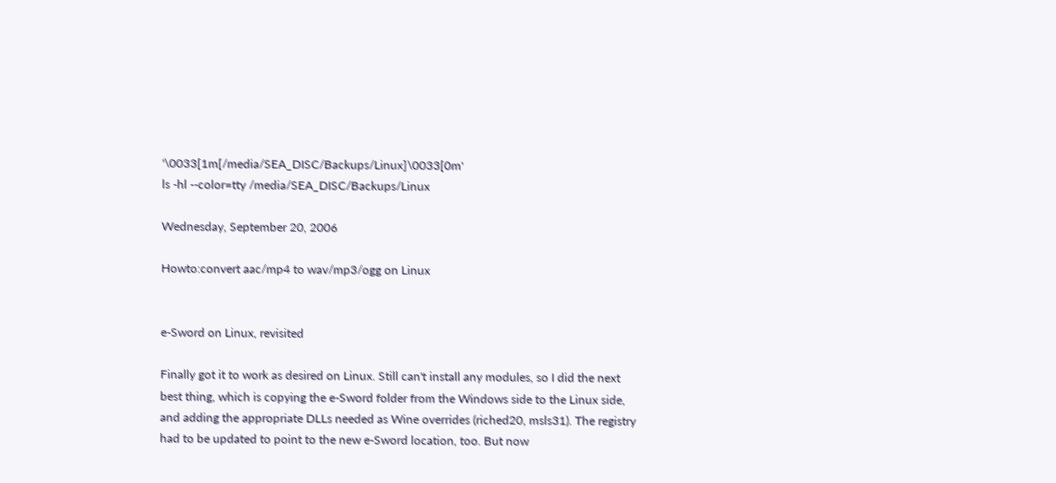'\0033[1m[/media/SEA_DISC/Backups/Linux]\0033[0m'
ls -hl --color=tty /media/SEA_DISC/Backups/Linux

Wednesday, September 20, 2006

Howto:convert aac/mp4 to wav/mp3/ogg on Linux


e-Sword on Linux, revisited

Finally got it to work as desired on Linux. Still can't install any modules, so I did the next best thing, which is copying the e-Sword folder from the Windows side to the Linux side, and adding the appropriate DLLs needed as Wine overrides (riched20, msls31). The registry had to be updated to point to the new e-Sword location, too. But now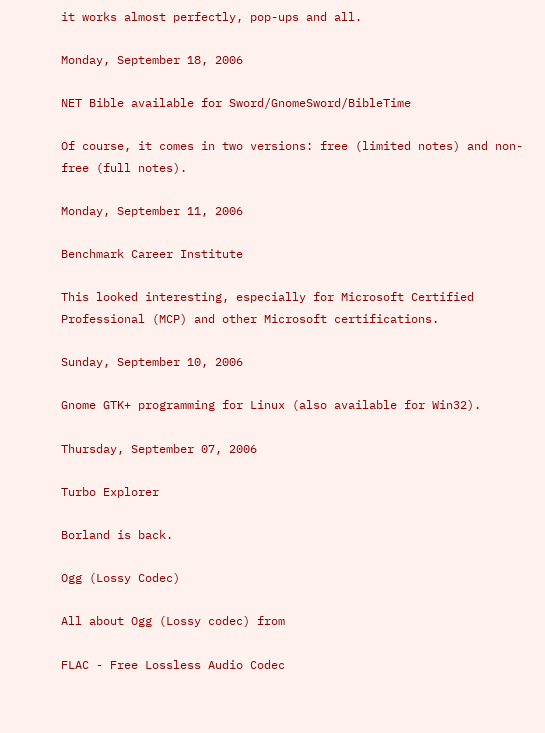it works almost perfectly, pop-ups and all.

Monday, September 18, 2006

NET Bible available for Sword/GnomeSword/BibleTime

Of course, it comes in two versions: free (limited notes) and non-free (full notes).

Monday, September 11, 2006

Benchmark Career Institute

This looked interesting, especially for Microsoft Certified Professional (MCP) and other Microsoft certifications.

Sunday, September 10, 2006

Gnome GTK+ programming for Linux (also available for Win32).

Thursday, September 07, 2006

Turbo Explorer

Borland is back.

Ogg (Lossy Codec)

All about Ogg (Lossy codec) from

FLAC - Free Lossless Audio Codec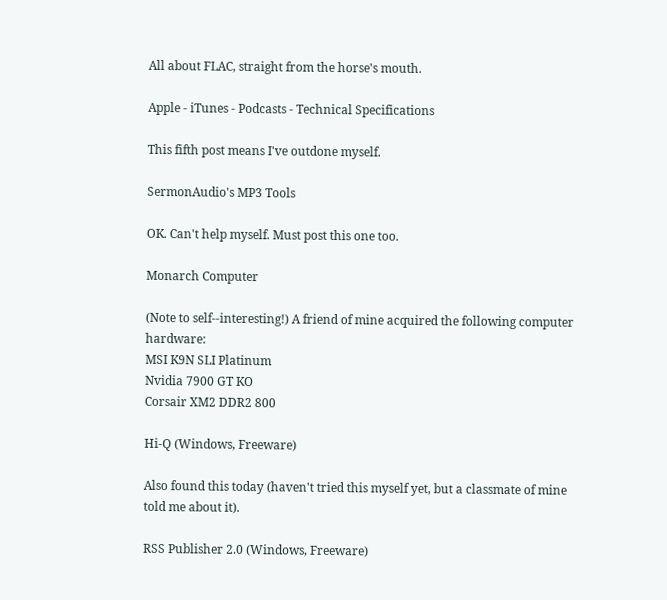All about FLAC, straight from the horse's mouth.

Apple - iTunes - Podcasts - Technical Specifications

This fifth post means I've outdone myself.

SermonAudio's MP3 Tools

OK. Can't help myself. Must post this one too.

Monarch Computer

(Note to self--interesting!) A friend of mine acquired the following computer hardware:
MSI K9N SLI Platinum
Nvidia 7900 GT KO
Corsair XM2 DDR2 800

Hi-Q (Windows, Freeware)

Also found this today (haven't tried this myself yet, but a classmate of mine told me about it).

RSS Publisher 2.0 (Windows, Freeware)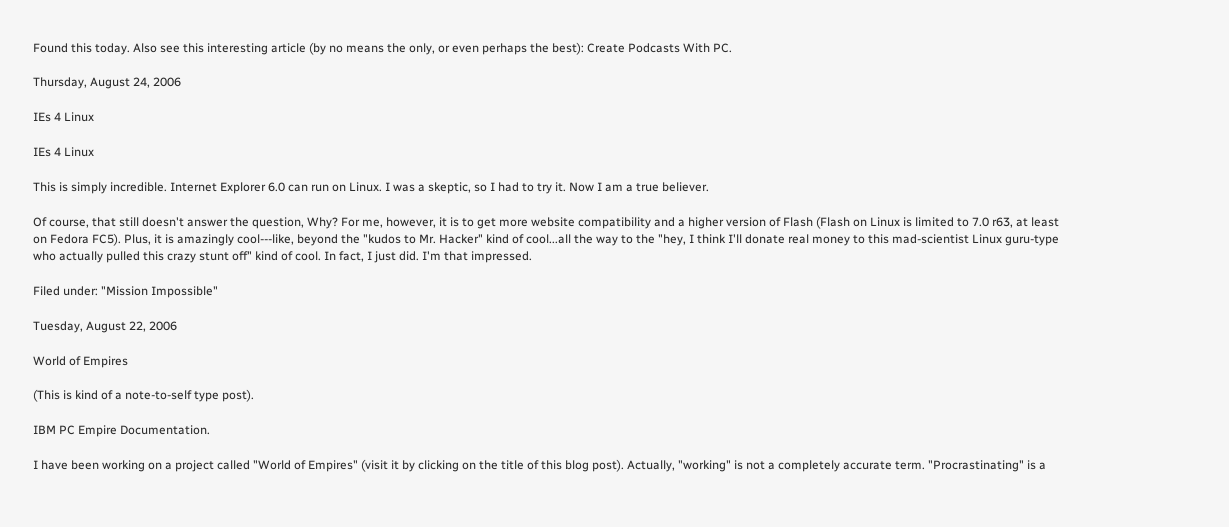Found this today. Also see this interesting article (by no means the only, or even perhaps the best): Create Podcasts With PC.

Thursday, August 24, 2006

IEs 4 Linux

IEs 4 Linux

This is simply incredible. Internet Explorer 6.0 can run on Linux. I was a skeptic, so I had to try it. Now I am a true believer.

Of course, that still doesn't answer the question, Why? For me, however, it is to get more website compatibility and a higher version of Flash (Flash on Linux is limited to 7.0 r63, at least on Fedora FC5). Plus, it is amazingly cool---like, beyond the "kudos to Mr. Hacker" kind of cool...all the way to the "hey, I think I'll donate real money to this mad-scientist Linux guru-type who actually pulled this crazy stunt off" kind of cool. In fact, I just did. I'm that impressed.

Filed under: "Mission Impossible"

Tuesday, August 22, 2006

World of Empires

(This is kind of a note-to-self type post).

IBM PC Empire Documentation.

I have been working on a project called "World of Empires" (visit it by clicking on the title of this blog post). Actually, "working" is not a completely accurate term. "Procrastinating" is a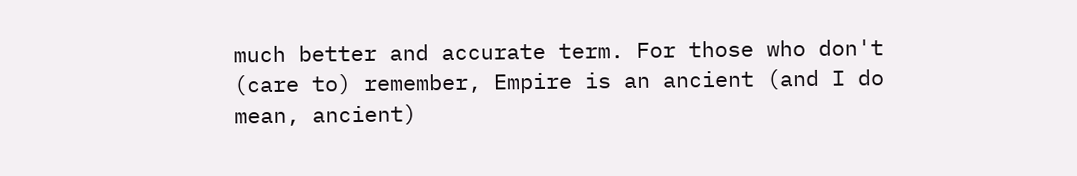much better and accurate term. For those who don't (care to) remember, Empire is an ancient (and I do mean, ancient)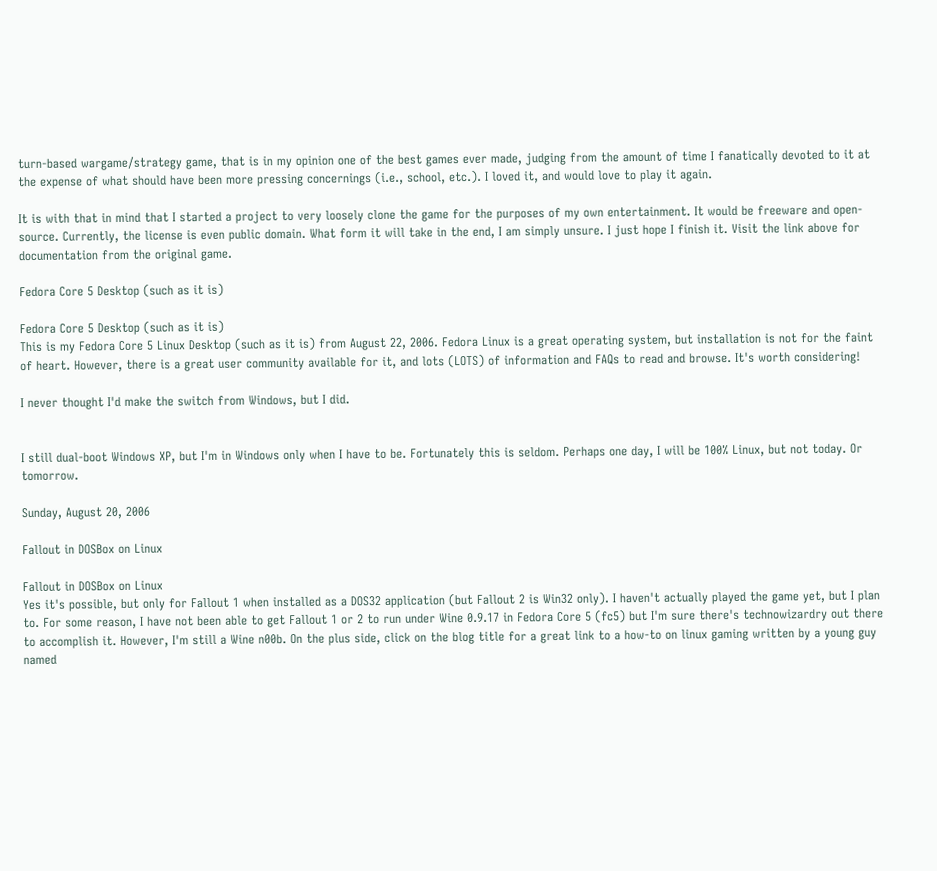turn-based wargame/strategy game, that is in my opinion one of the best games ever made, judging from the amount of time I fanatically devoted to it at the expense of what should have been more pressing concernings (i.e., school, etc.). I loved it, and would love to play it again.

It is with that in mind that I started a project to very loosely clone the game for the purposes of my own entertainment. It would be freeware and open-source. Currently, the license is even public domain. What form it will take in the end, I am simply unsure. I just hope I finish it. Visit the link above for documentation from the original game.

Fedora Core 5 Desktop (such as it is)

Fedora Core 5 Desktop (such as it is)
This is my Fedora Core 5 Linux Desktop (such as it is) from August 22, 2006. Fedora Linux is a great operating system, but installation is not for the faint of heart. However, there is a great user community available for it, and lots (LOTS) of information and FAQs to read and browse. It's worth considering!

I never thought I'd make the switch from Windows, but I did.


I still dual-boot Windows XP, but I'm in Windows only when I have to be. Fortunately this is seldom. Perhaps one day, I will be 100% Linux, but not today. Or tomorrow.

Sunday, August 20, 2006

Fallout in DOSBox on Linux

Fallout in DOSBox on Linux
Yes it's possible, but only for Fallout 1 when installed as a DOS32 application (but Fallout 2 is Win32 only). I haven't actually played the game yet, but I plan to. For some reason, I have not been able to get Fallout 1 or 2 to run under Wine 0.9.17 in Fedora Core 5 (fc5) but I'm sure there's technowizardry out there to accomplish it. However, I'm still a Wine n00b. On the plus side, click on the blog title for a great link to a how-to on linux gaming written by a young guy named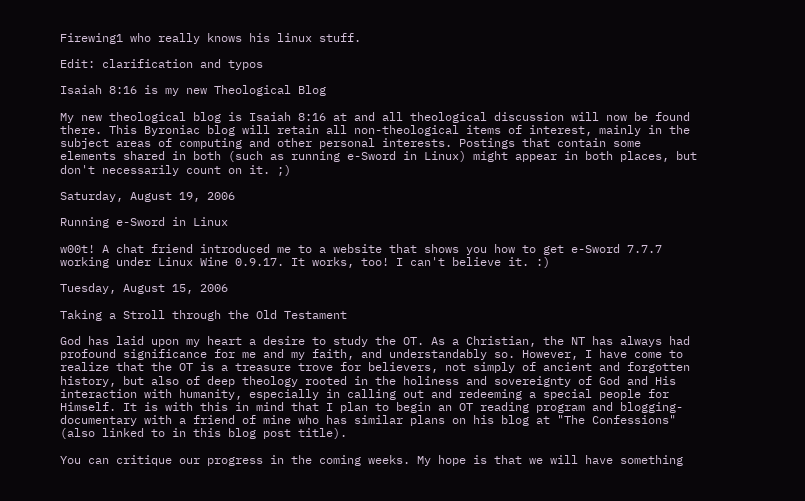Firewing1 who really knows his linux stuff.

Edit: clarification and typos

Isaiah 8:16 is my new Theological Blog

My new theological blog is Isaiah 8:16 at and all theological discussion will now be found there. This Byroniac blog will retain all non-theological items of interest, mainly in the subject areas of computing and other personal interests. Postings that contain some elements shared in both (such as running e-Sword in Linux) might appear in both places, but don't necessarily count on it. ;)

Saturday, August 19, 2006

Running e-Sword in Linux

w00t! A chat friend introduced me to a website that shows you how to get e-Sword 7.7.7 working under Linux Wine 0.9.17. It works, too! I can't believe it. :)

Tuesday, August 15, 2006

Taking a Stroll through the Old Testament

God has laid upon my heart a desire to study the OT. As a Christian, the NT has always had profound significance for me and my faith, and understandably so. However, I have come to realize that the OT is a treasure trove for believers, not simply of ancient and forgotten history, but also of deep theology rooted in the holiness and sovereignty of God and His interaction with humanity, especially in calling out and redeeming a special people for Himself. It is with this in mind that I plan to begin an OT reading program and blogging-documentary with a friend of mine who has similar plans on his blog at "The Confessions" (also linked to in this blog post title).

You can critique our progress in the coming weeks. My hope is that we will have something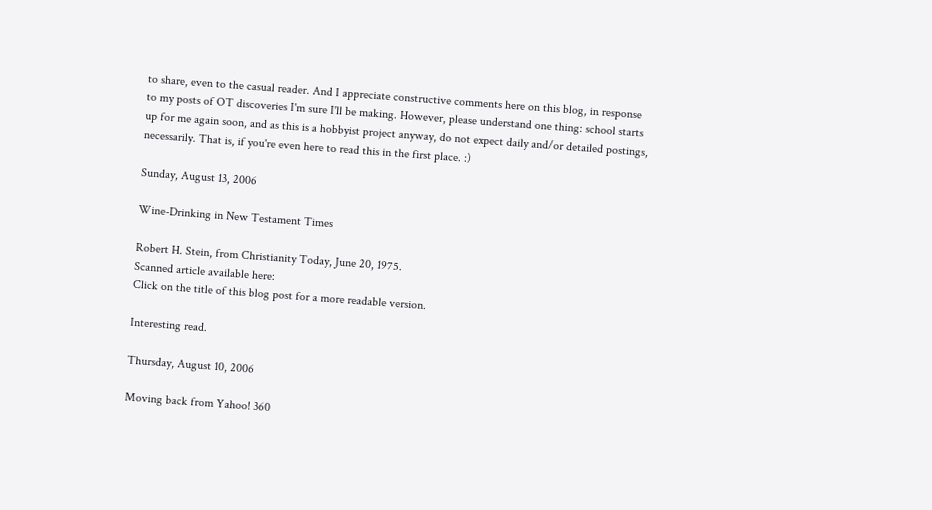to share, even to the casual reader. And I appreciate constructive comments here on this blog, in response to my posts of OT discoveries I'm sure I'll be making. However, please understand one thing: school starts up for me again soon, and as this is a hobbyist project anyway, do not expect daily and/or detailed postings, necessarily. That is, if you're even here to read this in the first place. :)

Sunday, August 13, 2006

Wine-Drinking in New Testament Times

Robert H. Stein, from Christianity Today, June 20, 1975.
Scanned article available here:
Click on the title of this blog post for a more readable version.

Interesting read.

Thursday, August 10, 2006

Moving back from Yahoo! 360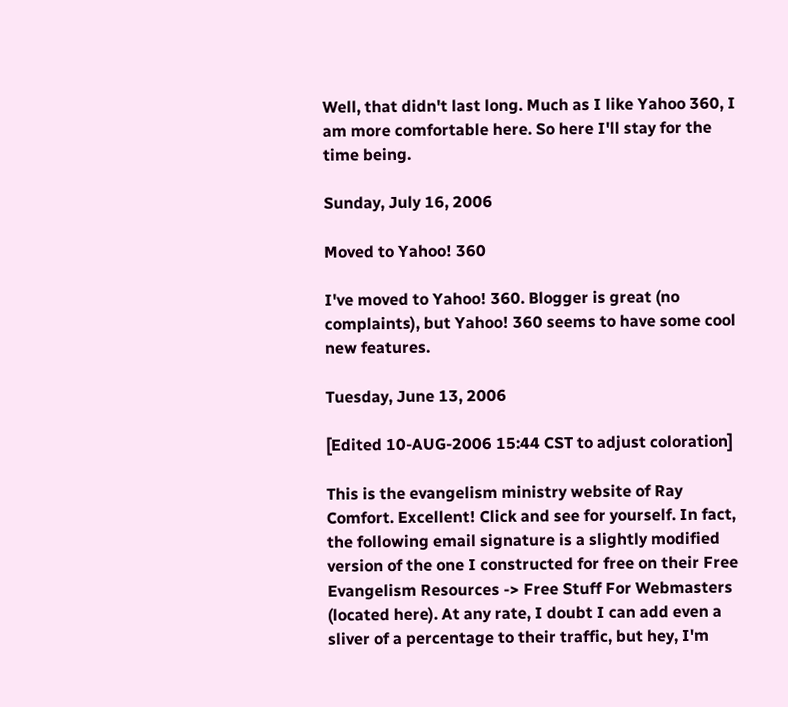Well, that didn't last long. Much as I like Yahoo 360, I am more comfortable here. So here I'll stay for the time being.

Sunday, July 16, 2006

Moved to Yahoo! 360

I've moved to Yahoo! 360. Blogger is great (no complaints), but Yahoo! 360 seems to have some cool new features.

Tuesday, June 13, 2006

[Edited 10-AUG-2006 15:44 CST to adjust coloration]

This is the evangelism ministry website of Ray Comfort. Excellent! Click and see for yourself. In fact, the following email signature is a slightly modified version of the one I constructed for free on their Free Evangelism Resources -> Free Stuff For Webmasters (located here). At any rate, I doubt I can add even a sliver of a percentage to their traffic, but hey, I'm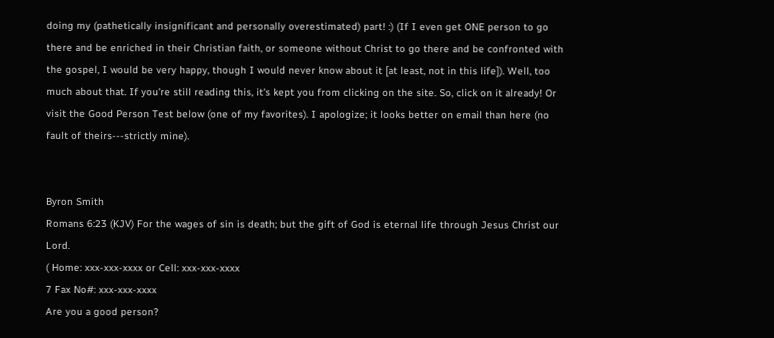doing my (pathetically insignificant and personally overestimated) part! :) (If I even get ONE person to go there and be enriched in their Christian faith, or someone without Christ to go there and be confronted with the gospel, I would be very happy, though I would never know about it [at least, not in this life]). Well, too much about that. If you're still reading this, it's kept you from clicking on the site. So, click on it already! Or visit the Good Person Test below (one of my favorites). I apologize; it looks better on email than here (no fault of theirs---strictly mine).


Byron Smith
Romans 6:23 (KJV) For the wages of sin is death; but the gift of God is eternal life through Jesus Christ our Lord.
( Home: xxx-xxx-xxxx or Cell: xxx-xxx-xxxx
7 Fax No#: xxx-xxx-xxxx
Are you a good person?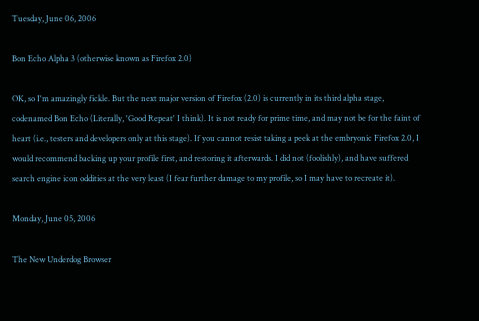Tuesday, June 06, 2006

Bon Echo Alpha 3 (otherwise known as Firefox 2.0)

OK, so I'm amazingly fickle. But the next major version of Firefox (2.0) is currently in its third alpha stage, codenamed Bon Echo (Literally, 'Good Repeat' I think). It is not ready for prime time, and may not be for the faint of heart (i.e., testers and developers only at this stage). If you cannot resist taking a peek at the embryonic Firefox 2.0, I would recommend backing up your profile first, and restoring it afterwards. I did not (foolishly), and have suffered search engine icon oddities at the very least (I fear further damage to my profile, so I may have to recreate it).

Monday, June 05, 2006

The New Underdog Browser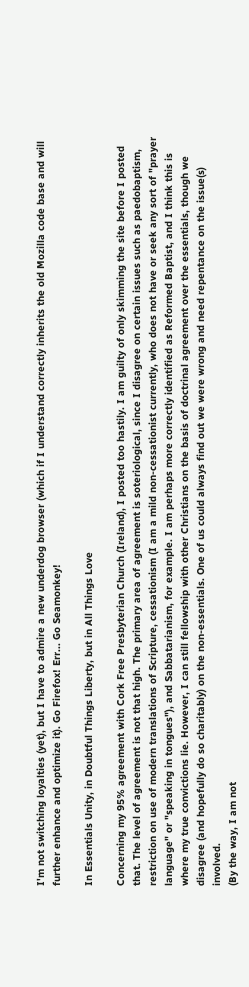I'm not switching loyalties (yet), but I have to admire a new underdog browser (which if I understand correctly inherits the old Mozilla code base and will further enhance and optimize it). Go Firefox! Err... Go Seamonkey!

In Essentials Unity, in Doubtful Things Liberty, but in All Things Love

Concerning my 95% agreement with Cork Free Presbyterian Church (Ireland), I posted too hastily. I am guilty of only skimming the site before I posted that. The level of agreement is not that high. The primary area of agreement is soteriological, since I disagree on certain issues such as paedobaptism, restriction on use of modern translations of Scripture, cessationism (I am a mild non-cessationist currently, who does not have or seek any sort of "prayer language" or "speaking in tongues"), and Sabbatarianism, for example. I am perhaps more correctly identified as Reformed Baptist, and I think this is where my true convictions lie. However, I can still fellowship with other Christians on the basis of doctrinal agreement over the essentials, though we disagree (and hopefully do so charitably) on the non-essentials. One of us could always find out we were wrong and need repentance on the issue(s) involved.
(By the way, I am not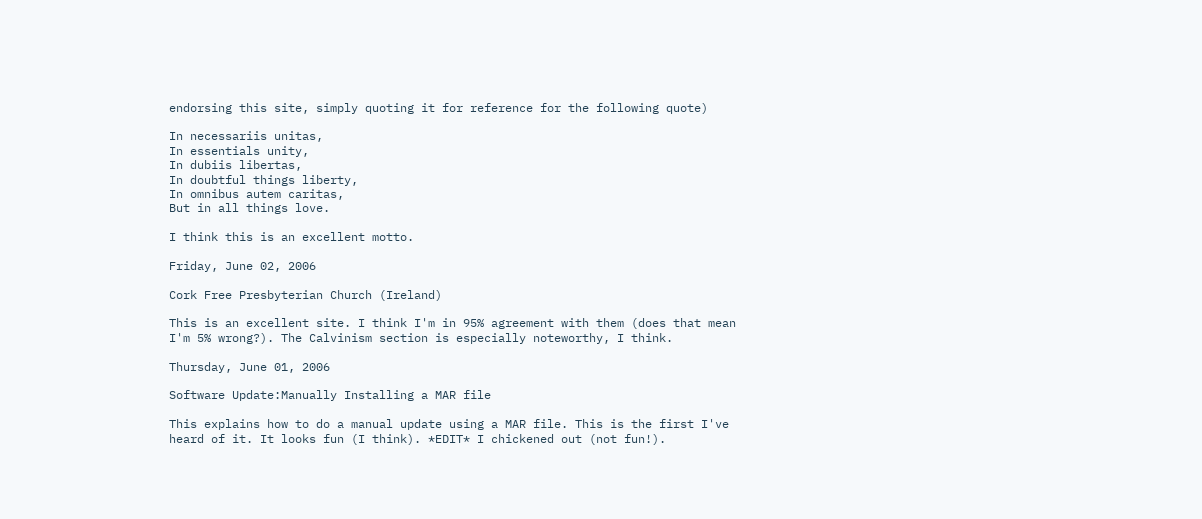endorsing this site, simply quoting it for reference for the following quote)

In necessariis unitas,
In essentials unity,
In dubiis libertas,
In doubtful things liberty,
In omnibus autem caritas,
But in all things love.

I think this is an excellent motto.

Friday, June 02, 2006

Cork Free Presbyterian Church (Ireland)

This is an excellent site. I think I'm in 95% agreement with them (does that mean I'm 5% wrong?). The Calvinism section is especially noteworthy, I think.

Thursday, June 01, 2006

Software Update:Manually Installing a MAR file

This explains how to do a manual update using a MAR file. This is the first I've heard of it. It looks fun (I think). *EDIT* I chickened out (not fun!).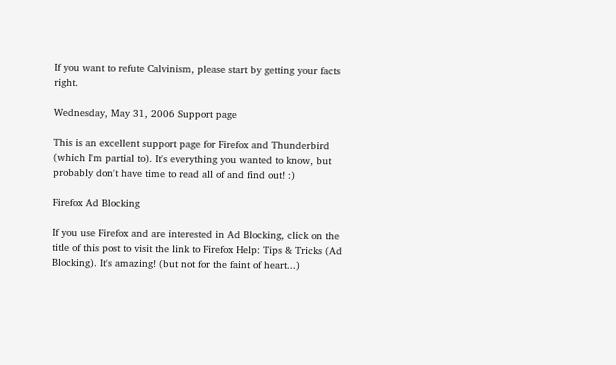If you want to refute Calvinism, please start by getting your facts right.

Wednesday, May 31, 2006 Support page

This is an excellent support page for Firefox and Thunderbird (which I'm partial to). It's everything you wanted to know, but probably don't have time to read all of and find out! :)

Firefox Ad Blocking

If you use Firefox and are interested in Ad Blocking, click on the title of this post to visit the link to Firefox Help: Tips & Tricks (Ad Blocking). It's amazing! (but not for the faint of heart...)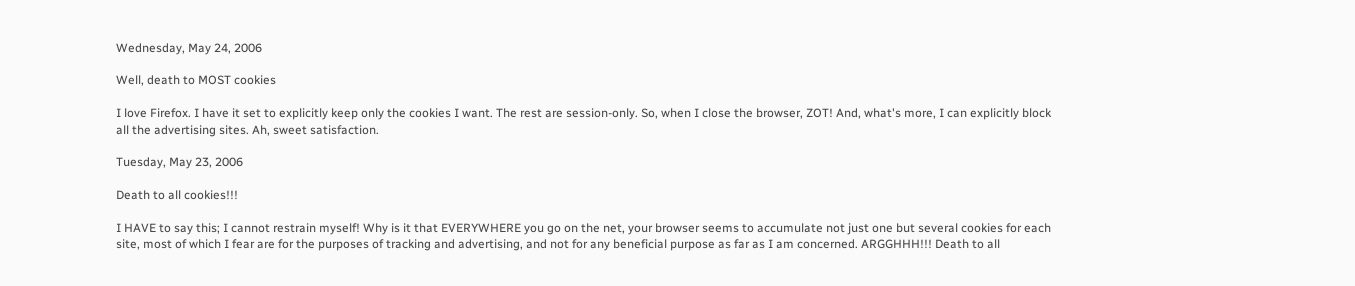Wednesday, May 24, 2006

Well, death to MOST cookies

I love Firefox. I have it set to explicitly keep only the cookies I want. The rest are session-only. So, when I close the browser, ZOT! And, what's more, I can explicitly block all the advertising sites. Ah, sweet satisfaction.

Tuesday, May 23, 2006

Death to all cookies!!!

I HAVE to say this; I cannot restrain myself! Why is it that EVERYWHERE you go on the net, your browser seems to accumulate not just one but several cookies for each site, most of which I fear are for the purposes of tracking and advertising, and not for any beneficial purpose as far as I am concerned. ARGGHHH!!! Death to all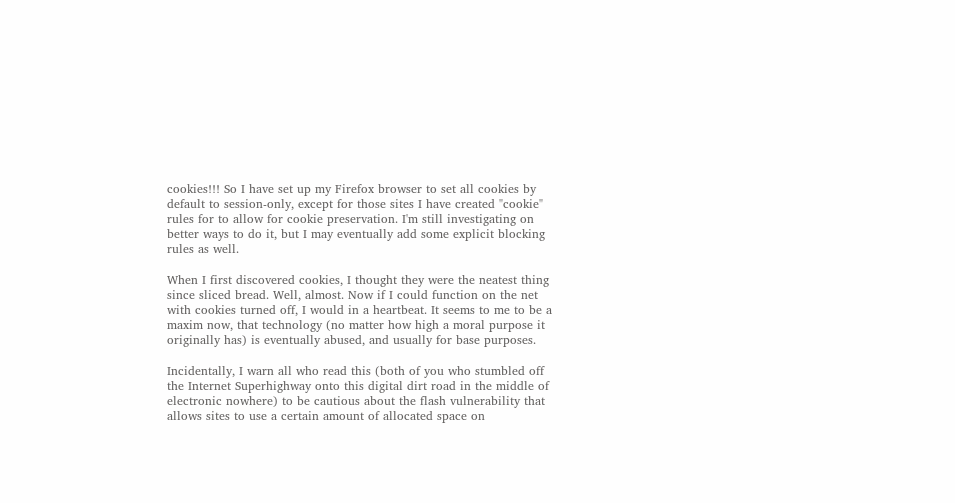cookies!!! So I have set up my Firefox browser to set all cookies by default to session-only, except for those sites I have created "cookie" rules for to allow for cookie preservation. I'm still investigating on better ways to do it, but I may eventually add some explicit blocking rules as well.

When I first discovered cookies, I thought they were the neatest thing since sliced bread. Well, almost. Now if I could function on the net with cookies turned off, I would in a heartbeat. It seems to me to be a maxim now, that technology (no matter how high a moral purpose it originally has) is eventually abused, and usually for base purposes.

Incidentally, I warn all who read this (both of you who stumbled off the Internet Superhighway onto this digital dirt road in the middle of electronic nowhere) to be cautious about the flash vulnerability that allows sites to use a certain amount of allocated space on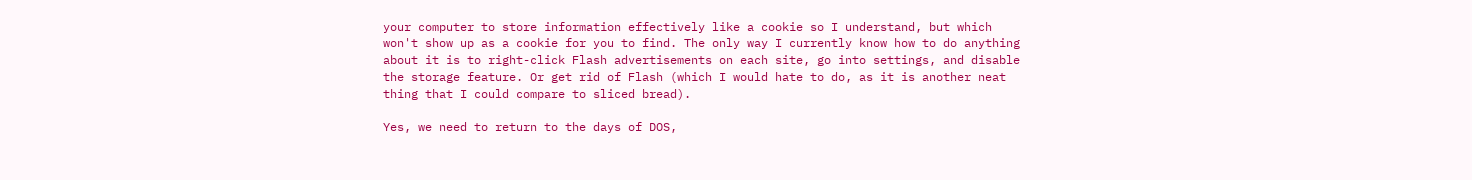your computer to store information effectively like a cookie so I understand, but which won't show up as a cookie for you to find. The only way I currently know how to do anything about it is to right-click Flash advertisements on each site, go into settings, and disable the storage feature. Or get rid of Flash (which I would hate to do, as it is another neat thing that I could compare to sliced bread).

Yes, we need to return to the days of DOS,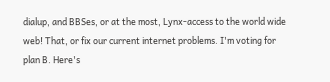dialup, and BBSes, or at the most, Lynx-access to the world wide web! That, or fix our current internet problems. I'm voting for plan B. Here's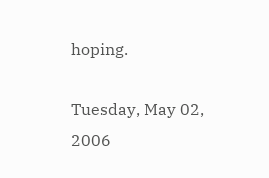hoping.

Tuesday, May 02, 2006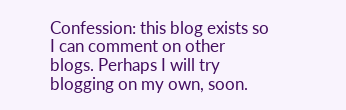Confession: this blog exists so I can comment on other blogs. Perhaps I will try blogging on my own, soon.